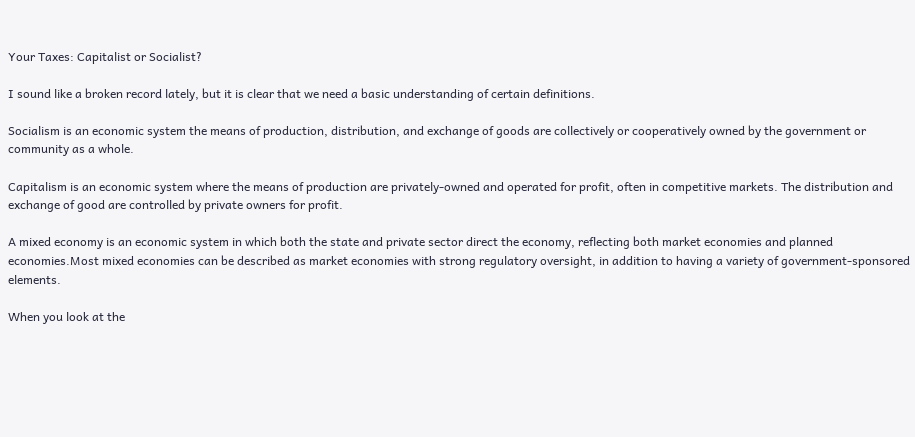Your Taxes: Capitalist or Socialist?

I sound like a broken record lately, but it is clear that we need a basic understanding of certain definitions.

Socialism is an economic system the means of production, distribution, and exchange of goods are collectively or cooperatively owned by the government or community as a whole.

Capitalism is an economic system where the means of production are privately-owned and operated for profit, often in competitive markets. The distribution and exchange of good are controlled by private owners for profit.

A mixed economy is an economic system in which both the state and private sector direct the economy, reflecting both market economies and planned economies.Most mixed economies can be described as market economies with strong regulatory oversight, in addition to having a variety of government-sponsored elements.

When you look at the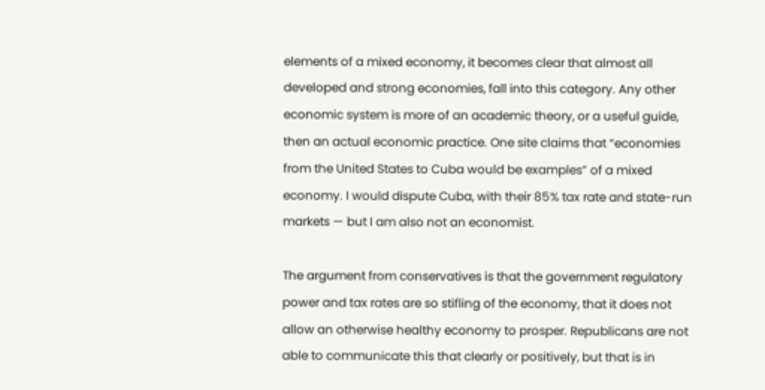elements of a mixed economy, it becomes clear that almost all developed and strong economies, fall into this category. Any other economic system is more of an academic theory, or a useful guide, then an actual economic practice. One site claims that “economies from the United States to Cuba would be examples” of a mixed economy. I would dispute Cuba, with their 85% tax rate and state-run markets — but I am also not an economist.

The argument from conservatives is that the government regulatory power and tax rates are so stifling of the economy, that it does not allow an otherwise healthy economy to prosper. Republicans are not able to communicate this that clearly or positively, but that is in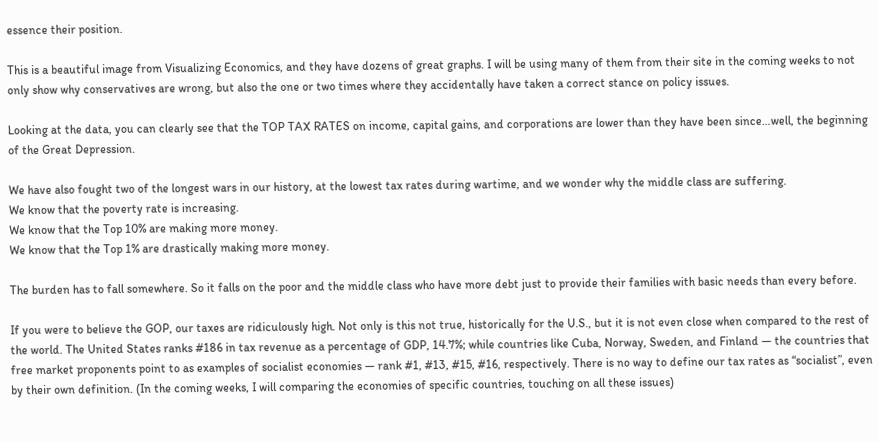essence their position.

This is a beautiful image from Visualizing Economics, and they have dozens of great graphs. I will be using many of them from their site in the coming weeks to not only show why conservatives are wrong, but also the one or two times where they accidentally have taken a correct stance on policy issues.

Looking at the data, you can clearly see that the TOP TAX RATES on income, capital gains, and corporations are lower than they have been since…well, the beginning of the Great Depression.

We have also fought two of the longest wars in our history, at the lowest tax rates during wartime, and we wonder why the middle class are suffering.
We know that the poverty rate is increasing.
We know that the Top 10% are making more money.
We know that the Top 1% are drastically making more money.

The burden has to fall somewhere. So it falls on the poor and the middle class who have more debt just to provide their families with basic needs than every before.

If you were to believe the GOP, our taxes are ridiculously high. Not only is this not true, historically for the U.S., but it is not even close when compared to the rest of the world. The United States ranks #186 in tax revenue as a percentage of GDP, 14.7%; while countries like Cuba, Norway, Sweden, and Finland — the countries that free market proponents point to as examples of socialist economies — rank #1, #13, #15, #16, respectively. There is no way to define our tax rates as “socialist”, even by their own definition. (In the coming weeks, I will comparing the economies of specific countries, touching on all these issues)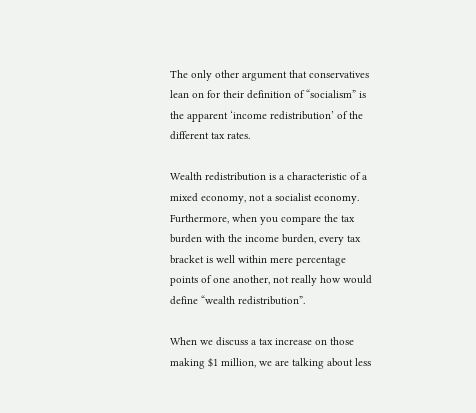The only other argument that conservatives lean on for their definition of “socialism” is the apparent ‘income redistribution’ of the different tax rates.

Wealth redistribution is a characteristic of a mixed economy, not a socialist economy.
Furthermore, when you compare the tax burden with the income burden, every tax bracket is well within mere percentage points of one another, not really how would define “wealth redistribution”.

When we discuss a tax increase on those making $1 million, we are talking about less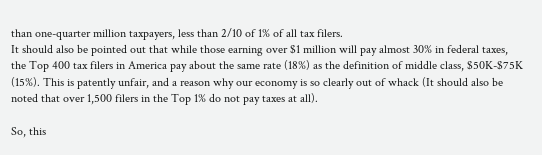than one-quarter million taxpayers, less than 2/10 of 1% of all tax filers.
It should also be pointed out that while those earning over $1 million will pay almost 30% in federal taxes, the Top 400 tax filers in America pay about the same rate (18%) as the definition of middle class, $50K-$75K (15%). This is patently unfair, and a reason why our economy is so clearly out of whack (It should also be noted that over 1,500 filers in the Top 1% do not pay taxes at all).

So, this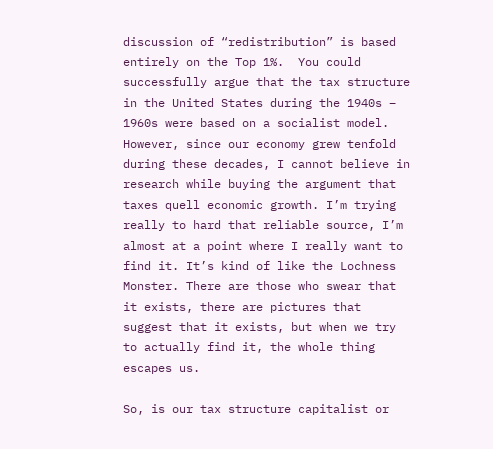discussion of “redistribution” is based entirely on the Top 1%.  You could successfully argue that the tax structure in the United States during the 1940s – 1960s were based on a socialist model. However, since our economy grew tenfold during these decades, I cannot believe in research while buying the argument that taxes quell economic growth. I’m trying really to hard that reliable source, I’m almost at a point where I really want to find it. It’s kind of like the Lochness Monster. There are those who swear that it exists, there are pictures that suggest that it exists, but when we try to actually find it, the whole thing escapes us.

So, is our tax structure capitalist or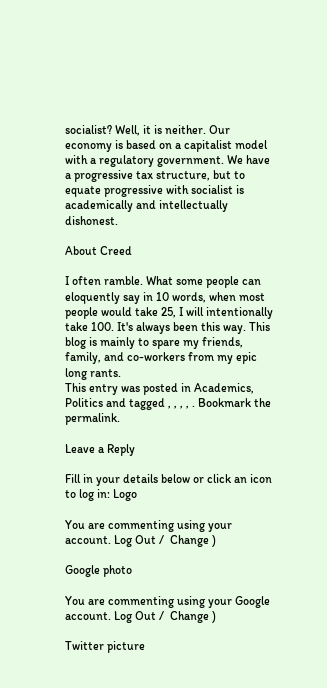socialist? Well, it is neither. Our economy is based on a capitalist model with a regulatory government. We have a progressive tax structure, but to equate progressive with socialist is academically and intellectually dishonest.

About Creed

I often ramble. What some people can eloquently say in 10 words, when most people would take 25, I will intentionally take 100. It's always been this way. This blog is mainly to spare my friends, family, and co-workers from my epic long rants.
This entry was posted in Academics, Politics and tagged , , , , . Bookmark the permalink.

Leave a Reply

Fill in your details below or click an icon to log in: Logo

You are commenting using your account. Log Out /  Change )

Google photo

You are commenting using your Google account. Log Out /  Change )

Twitter picture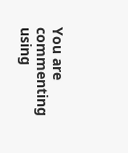You are commenting using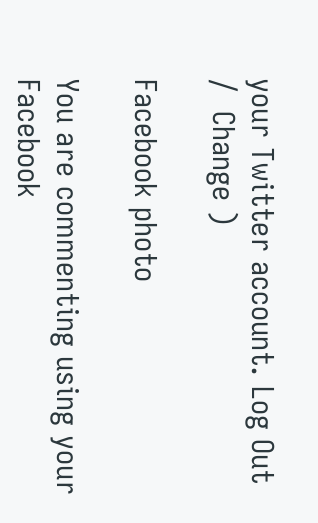your Twitter account. Log Out /  Change )

Facebook photo

You are commenting using your Facebook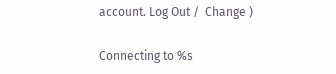account. Log Out /  Change )

Connecting to %s